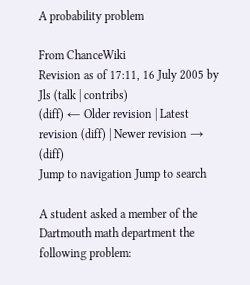A probability problem

From ChanceWiki
Revision as of 17:11, 16 July 2005 by Jls (talk | contribs)
(diff) ← Older revision | Latest revision (diff) | Newer revision → (diff)
Jump to navigation Jump to search

A student asked a member of the Dartmouth math department the following problem: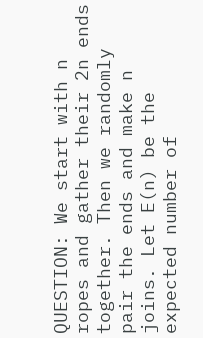QUESTION: We start with n ropes and gather their 2n ends together. Then we randomly pair the ends and make n joins. Let E(n) be the expected number of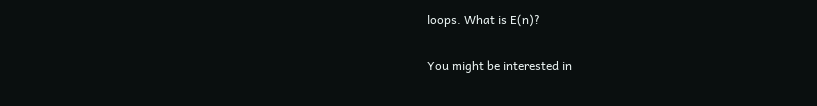loops. What is E(n)?

You might be interested in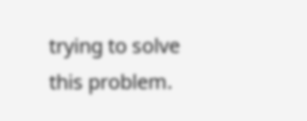trying to solve this problem.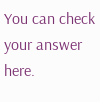You can check your answer here.